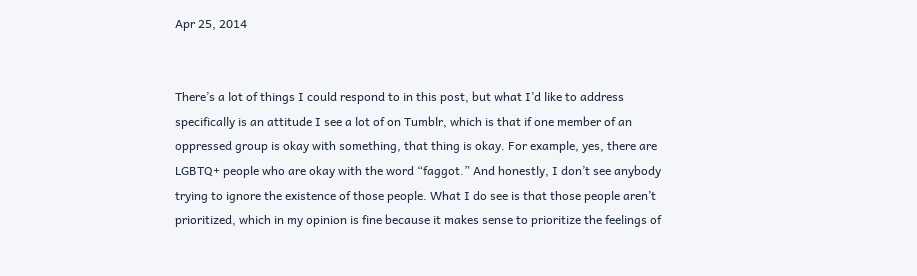Apr 25, 2014


There’s a lot of things I could respond to in this post, but what I’d like to address specifically is an attitude I see a lot of on Tumblr, which is that if one member of an oppressed group is okay with something, that thing is okay. For example, yes, there are LGBTQ+ people who are okay with the word “faggot.” And honestly, I don’t see anybody trying to ignore the existence of those people. What I do see is that those people aren’t prioritized, which in my opinion is fine because it makes sense to prioritize the feelings of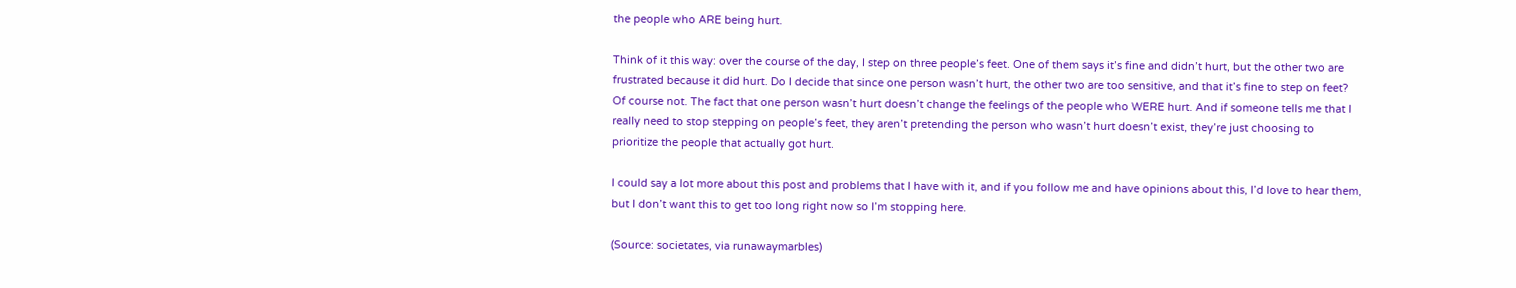the people who ARE being hurt.

Think of it this way: over the course of the day, I step on three people’s feet. One of them says it’s fine and didn’t hurt, but the other two are frustrated because it did hurt. Do I decide that since one person wasn’t hurt, the other two are too sensitive, and that it’s fine to step on feet? Of course not. The fact that one person wasn’t hurt doesn’t change the feelings of the people who WERE hurt. And if someone tells me that I really need to stop stepping on people’s feet, they aren’t pretending the person who wasn’t hurt doesn’t exist, they’re just choosing to prioritize the people that actually got hurt.

I could say a lot more about this post and problems that I have with it, and if you follow me and have opinions about this, I’d love to hear them, but I don’t want this to get too long right now so I’m stopping here.

(Source: societates, via runawaymarbles)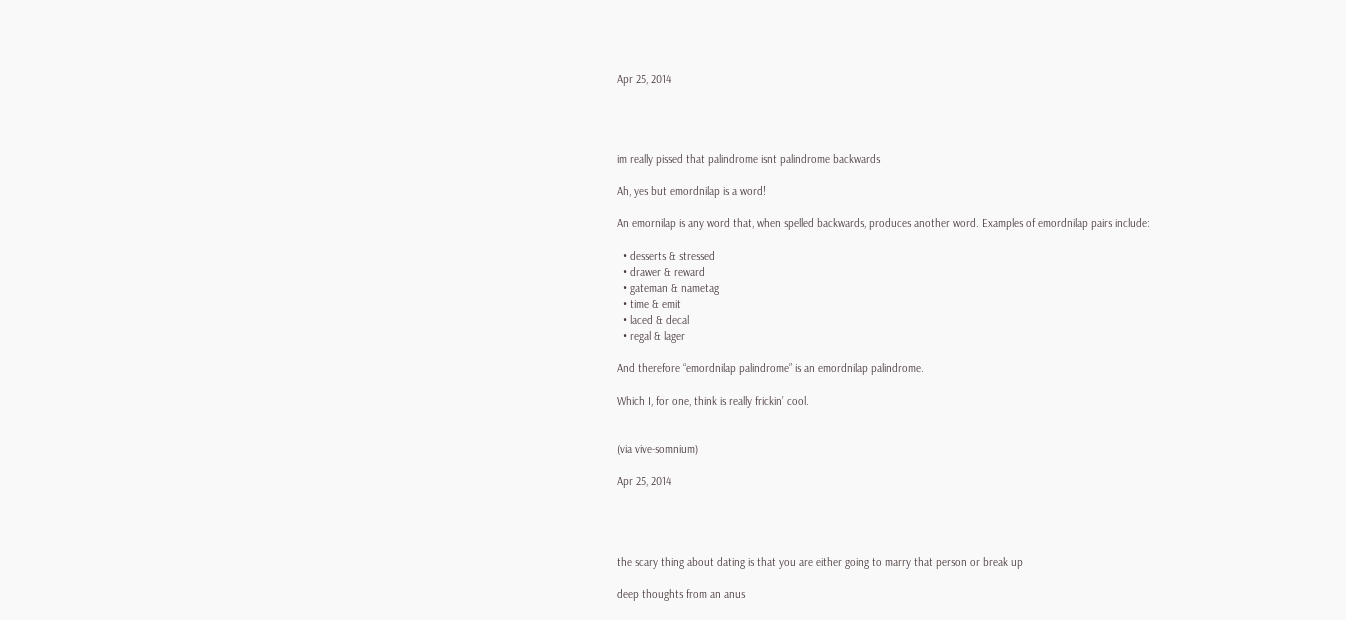Apr 25, 2014




im really pissed that palindrome isnt palindrome backwards

Ah, yes but emordnilap is a word!

An emornilap is any word that, when spelled backwards, produces another word. Examples of emordnilap pairs include:

  • desserts & stressed
  • drawer & reward
  • gateman & nametag
  • time & emit
  • laced & decal
  • regal & lager

And therefore “emordnilap palindrome” is an emordnilap palindrome.

Which I, for one, think is really frickin’ cool.


(via vive-somnium)

Apr 25, 2014




the scary thing about dating is that you are either going to marry that person or break up

deep thoughts from an anus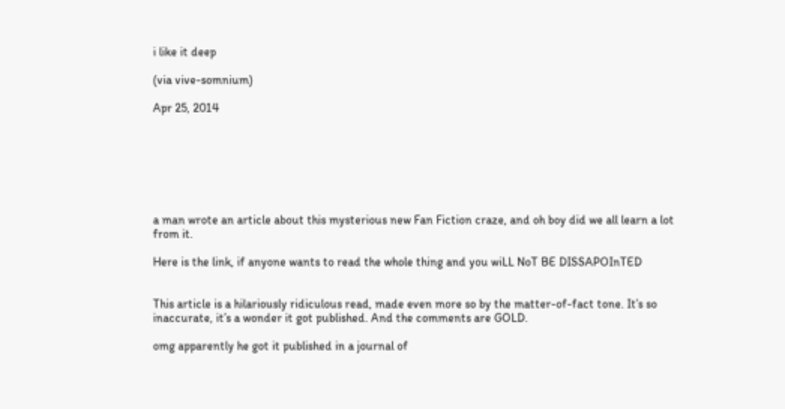i like it deep

(via vive-somnium)

Apr 25, 2014







a man wrote an article about this mysterious new Fan Fiction craze, and oh boy did we all learn a lot from it.

Here is the link, if anyone wants to read the whole thing and you wiLL NoT BE DISSAPOInTED


This article is a hilariously ridiculous read, made even more so by the matter-of-fact tone. It’s so inaccurate, it’s a wonder it got published. And the comments are GOLD.

omg apparently he got it published in a journal of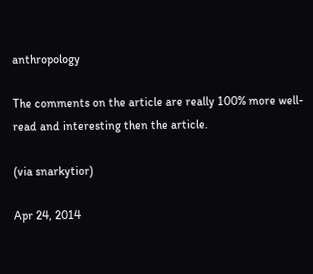anthropology

The comments on the article are really 100% more well-read and interesting then the article.

(via snarkytior)

Apr 24, 2014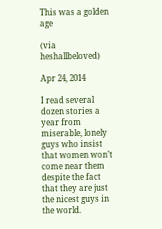This was a golden age

(via heshallbeloved)

Apr 24, 2014

I read several dozen stories a year from miserable, lonely guys who insist that women won’t come near them despite the fact that they are just the nicest guys in the world.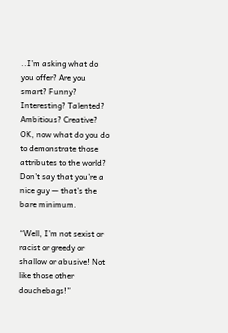..I’m asking what do you offer? Are you smart? Funny? Interesting? Talented? Ambitious? Creative? OK, now what do you do to demonstrate those attributes to the world? Don’t say that you’re a nice guy — that’s the bare minimum.

“Well, I’m not sexist or racist or greedy or shallow or abusive! Not like those other douchebags!”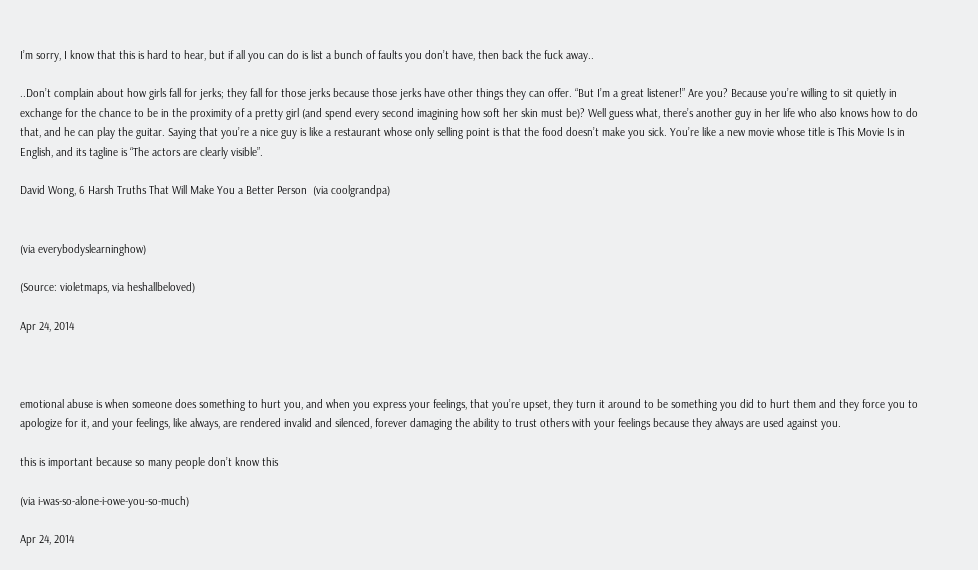I’m sorry, I know that this is hard to hear, but if all you can do is list a bunch of faults you don’t have, then back the fuck away..

..Don’t complain about how girls fall for jerks; they fall for those jerks because those jerks have other things they can offer. “But I’m a great listener!” Are you? Because you’re willing to sit quietly in exchange for the chance to be in the proximity of a pretty girl (and spend every second imagining how soft her skin must be)? Well guess what, there’s another guy in her life who also knows how to do that, and he can play the guitar. Saying that you’re a nice guy is like a restaurant whose only selling point is that the food doesn’t make you sick. You’re like a new movie whose title is This Movie Is in English, and its tagline is “The actors are clearly visible”.

David Wong, 6 Harsh Truths That Will Make You a Better Person  (via coolgrandpa)


(via everybodyslearninghow)

(Source: violetmaps, via heshallbeloved)

Apr 24, 2014



emotional abuse is when someone does something to hurt you, and when you express your feelings, that you’re upset, they turn it around to be something you did to hurt them and they force you to apologize for it, and your feelings, like always, are rendered invalid and silenced, forever damaging the ability to trust others with your feelings because they always are used against you.

this is important because so many people don’t know this

(via i-was-so-alone-i-owe-you-so-much)

Apr 24, 2014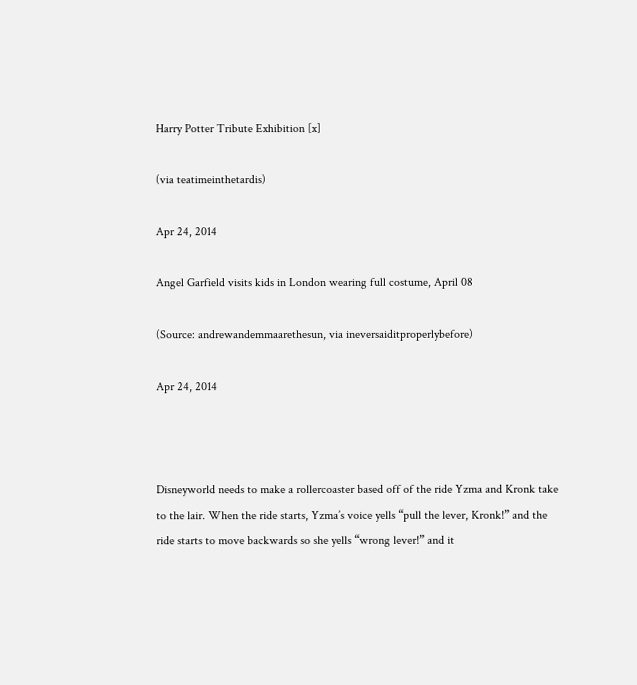Harry Potter Tribute Exhibition [x]

(via teatimeinthetardis)

Apr 24, 2014

Angel Garfield visits kids in London wearing full costume, April 08

(Source: andrewandemmaarethesun, via ineversaiditproperlybefore)

Apr 24, 2014



Disneyworld needs to make a rollercoaster based off of the ride Yzma and Kronk take to the lair. When the ride starts, Yzma’s voice yells “pull the lever, Kronk!” and the ride starts to move backwards so she yells “wrong lever!” and it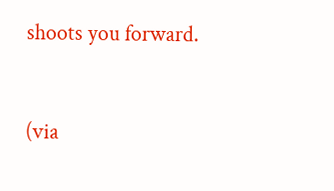shoots you forward.


(via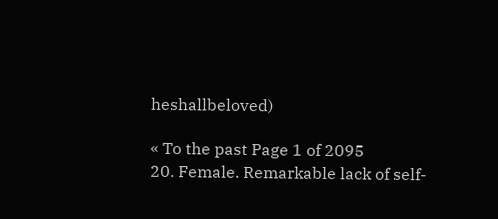heshallbeloved)

« To the past Page 1 of 2095
20. Female. Remarkable lack of self-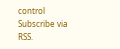control Subscribe via RSS.